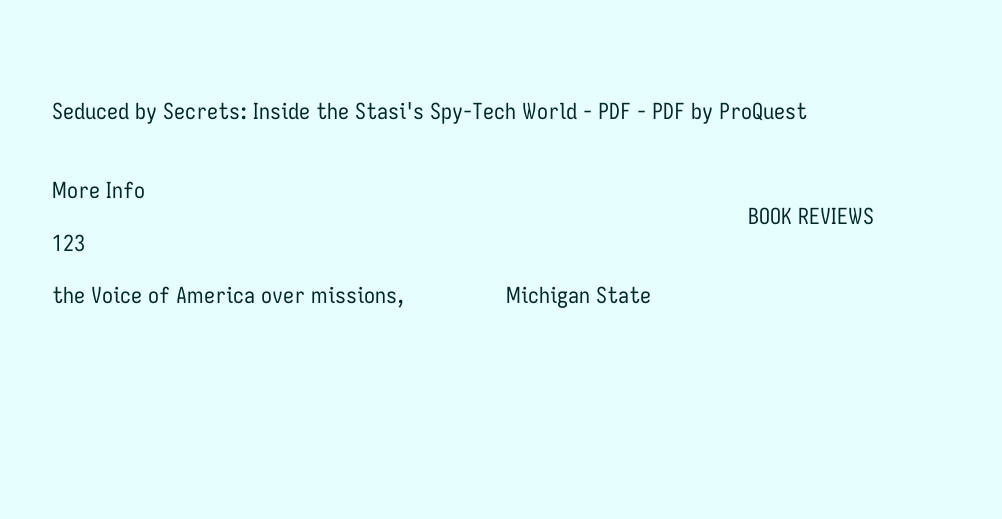Seduced by Secrets: Inside the Stasi's Spy-Tech World - PDF - PDF by ProQuest


More Info
                                                                                                                    BOOK REVIEWS     123

the Voice of America over missions,                 Michigan State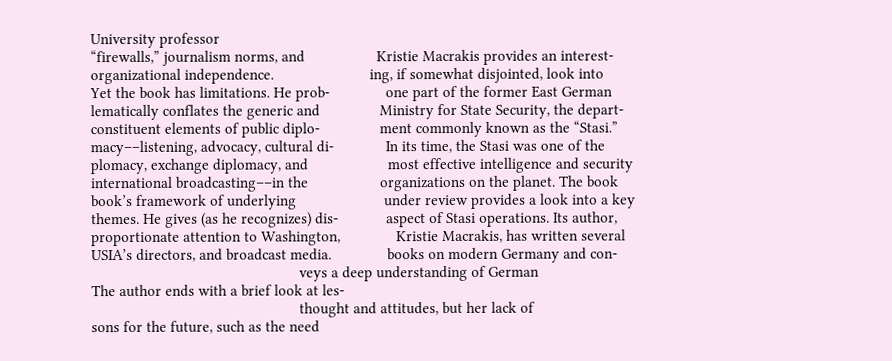University professor
“firewalls,” journalism norms, and                  Kristie Macrakis provides an interest-
organizational independence.                        ing, if somewhat disjointed, look into
Yet the book has limitations. He prob-              one part of the former East German
lematically conflates the generic and               Ministry for State Security, the depart-
constituent elements of public diplo-               ment commonly known as the “Stasi.”
macy––listening, advocacy, cultural di-             In its time, the Stasi was one of the
plomacy, exchange diplomacy, and                    most effective intelligence and security
international broadcasting––in the                  organizations on the planet. The book
book’s framework of underlying                      under review provides a look into a key
themes. He gives (as he recognizes) dis-            aspect of Stasi operations. Its author,
proportionate attention to Washington,              Kristie Macrakis, has written several
USIA’s directors, and broadcast media.              books on modern Germany and con-
                                                    veys a deep understanding of German
The author ends with a brief look at les-
                                                    thought and attitudes, but her lack of
sons for the future, such as the need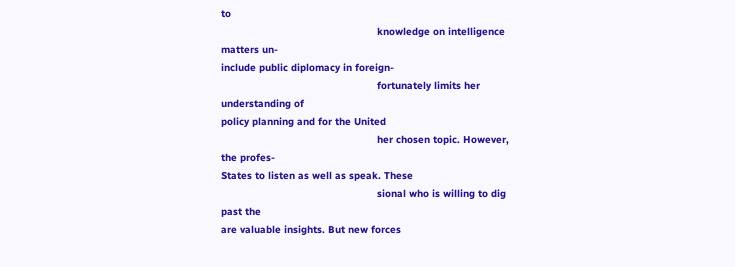to
                                                    knowledge on intelligence matters un-
include public diplomacy in foreign-
                                                    fortunately limits her understanding of
policy planning and for the United
                                                    her chosen topic. However, the profes-
States to listen as well as speak. These
                                                    sional who is willing to dig past the
are valuable insights. But new forces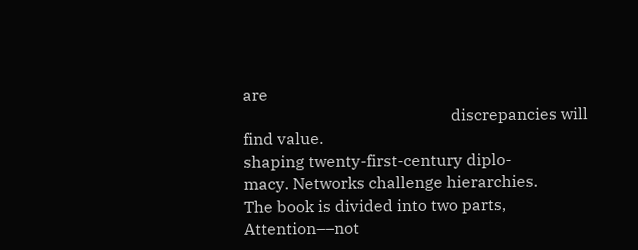are
                                                    discrepancies will find value.
shaping twenty-first-century diplo-
macy. Networks challenge hierarchies.               The book is divided into two parts,
Attention––not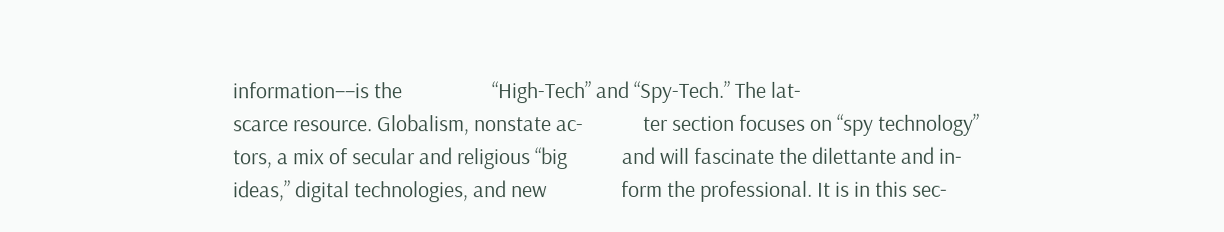information––is the                  “High-Tech” and “Spy-Tech.” The lat-
scarce resource. Globalism, nonstate ac-            ter section focuses on “spy technology”
tors, a mix of secular and religious “big           and will fascinate the dilettante and in-
ideas,” digital technologies, and new               form the professional. It is in this sec-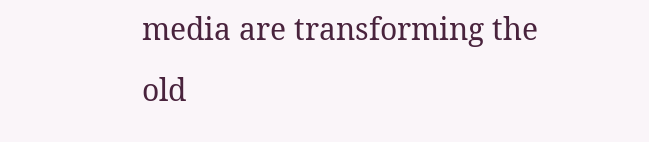media are transforming the old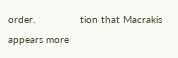order.               tion that Macrakis appears more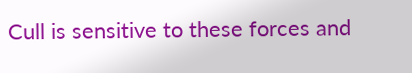Cull is sensitive to these forces and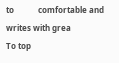to            comfortable and writes with grea
To top